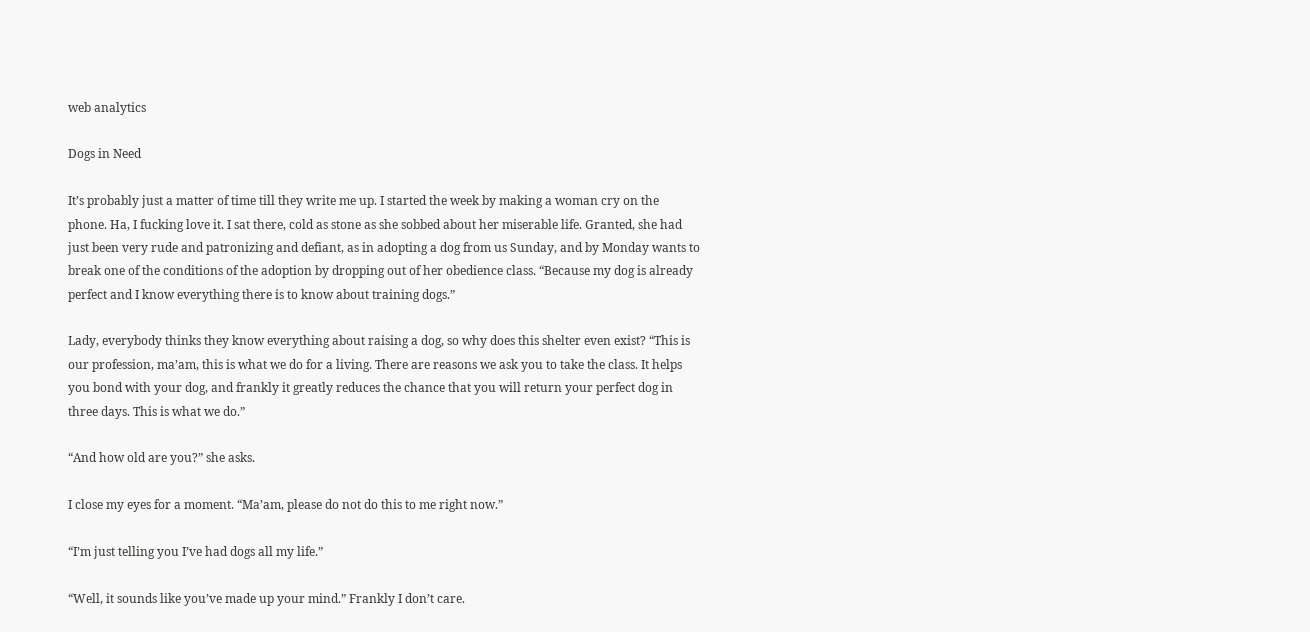web analytics

Dogs in Need

It’s probably just a matter of time till they write me up. I started the week by making a woman cry on the phone. Ha, I fucking love it. I sat there, cold as stone as she sobbed about her miserable life. Granted, she had just been very rude and patronizing and defiant, as in adopting a dog from us Sunday, and by Monday wants to break one of the conditions of the adoption by dropping out of her obedience class. “Because my dog is already perfect and I know everything there is to know about training dogs.”

Lady, everybody thinks they know everything about raising a dog, so why does this shelter even exist? “This is our profession, ma’am, this is what we do for a living. There are reasons we ask you to take the class. It helps you bond with your dog, and frankly it greatly reduces the chance that you will return your perfect dog in three days. This is what we do.”

“And how old are you?” she asks.

I close my eyes for a moment. “Ma’am, please do not do this to me right now.”

“I’m just telling you I’ve had dogs all my life.”

“Well, it sounds like you’ve made up your mind.” Frankly I don’t care.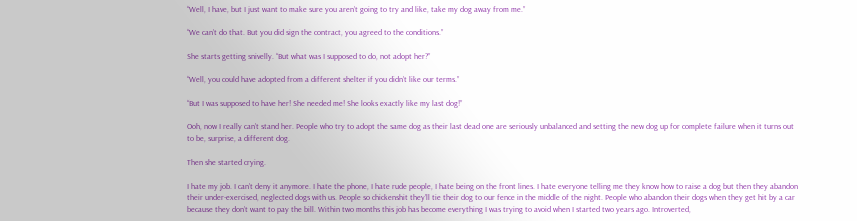“Well, I have, but I just want to make sure you aren’t going to try and like, take my dog away from me.”

“We can’t do that. But you did sign the contract, you agreed to the conditions.”

She starts getting snivelly. “But what was I supposed to do, not adopt her?”

“Well, you could have adopted from a different shelter if you didn’t like our terms.”

“But I was supposed to have her! She needed me! She looks exactly like my last dog!”

Ooh, now I really can’t stand her. People who try to adopt the same dog as their last dead one are seriously unbalanced and setting the new dog up for complete failure when it turns out to be, surprise, a different dog.

Then she started crying.

I hate my job. I can’t deny it anymore. I hate the phone, I hate rude people, I hate being on the front lines. I hate everyone telling me they know how to raise a dog but then they abandon their under-exercised, neglected dogs with us. People so chickenshit they’ll tie their dog to our fence in the middle of the night. People who abandon their dogs when they get hit by a car because they don’t want to pay the bill. Within two months this job has become everything I was trying to avoid when I started two years ago. Introverted,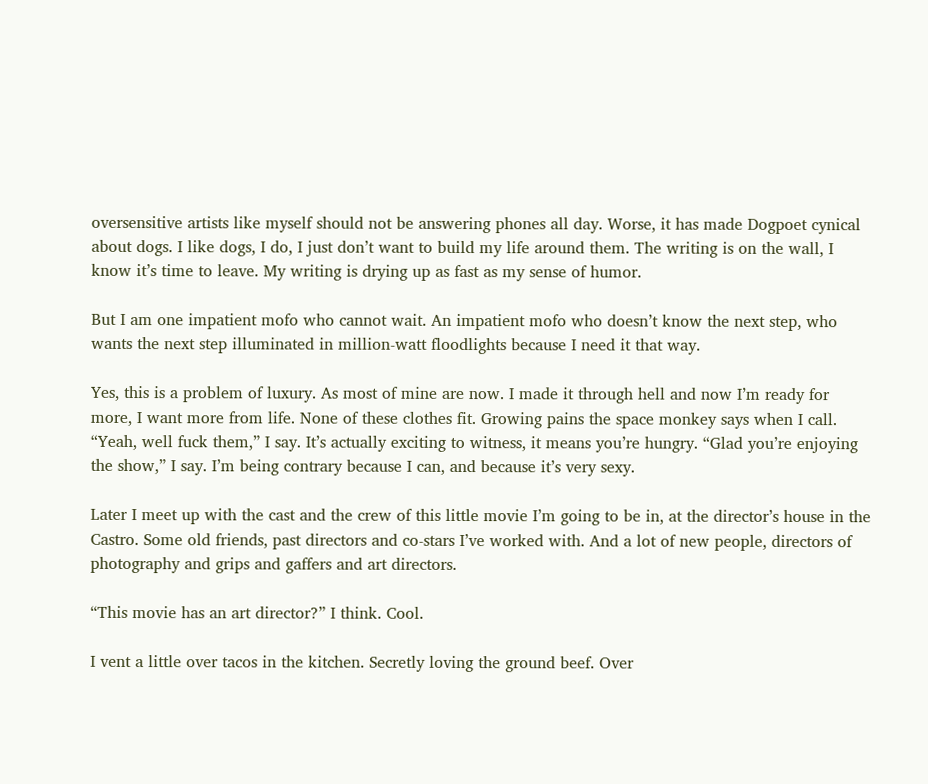oversensitive artists like myself should not be answering phones all day. Worse, it has made Dogpoet cynical about dogs. I like dogs, I do, I just don’t want to build my life around them. The writing is on the wall, I know it’s time to leave. My writing is drying up as fast as my sense of humor.

But I am one impatient mofo who cannot wait. An impatient mofo who doesn’t know the next step, who wants the next step illuminated in million-watt floodlights because I need it that way.

Yes, this is a problem of luxury. As most of mine are now. I made it through hell and now I’m ready for more, I want more from life. None of these clothes fit. Growing pains the space monkey says when I call. “Yeah, well fuck them,” I say. It’s actually exciting to witness, it means you’re hungry. “Glad you’re enjoying the show,” I say. I’m being contrary because I can, and because it’s very sexy.

Later I meet up with the cast and the crew of this little movie I’m going to be in, at the director’s house in the Castro. Some old friends, past directors and co-stars I’ve worked with. And a lot of new people, directors of photography and grips and gaffers and art directors.

“This movie has an art director?” I think. Cool.

I vent a little over tacos in the kitchen. Secretly loving the ground beef. Over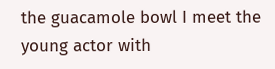the guacamole bowl I meet the young actor with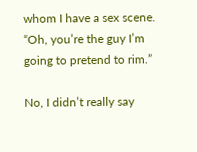whom I have a sex scene. “Oh, you’re the guy I’m going to pretend to rim.”

No, I didn’t really say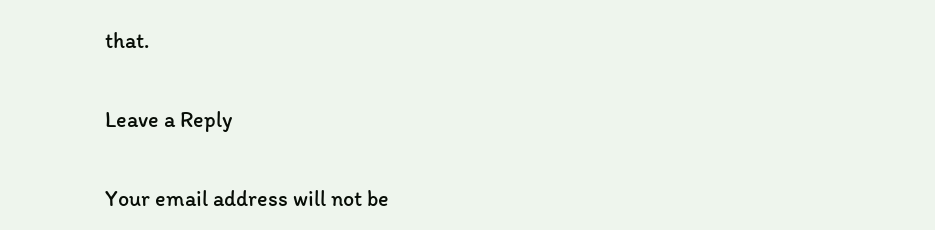that.

Leave a Reply

Your email address will not be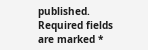published. Required fields are marked *